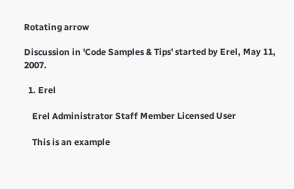Rotating arrow

Discussion in 'Code Samples & Tips' started by Erel, May 11, 2007.

  1. Erel

    Erel Administrator Staff Member Licensed User

    This is an example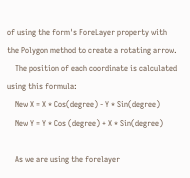of using the form's ForeLayer property with the Polygon method to create a rotating arrow.
    The position of each coordinate is calculated using this formula:
    New X = X * Cos(degree) - Y * Sin(degree)
    New Y = Y * Cos (degree) + X * Sin(degree)

    As we are using the forelayer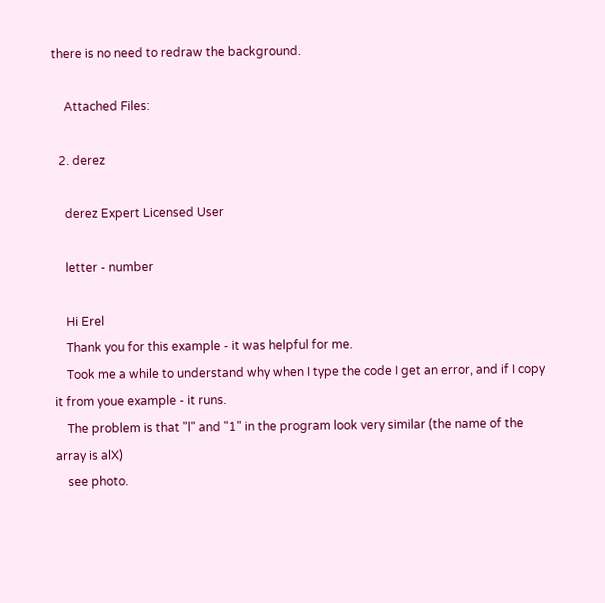there is no need to redraw the background.

    Attached Files:

  2. derez

    derez Expert Licensed User

    letter - number

    Hi Erel
    Thank you for this example - it was helpful for me.
    Took me a while to understand why when I type the code I get an error, and if I copy it from youe example - it runs.
    The problem is that "l" and "1" in the program look very similar (the name of the array is alX)
    see photo.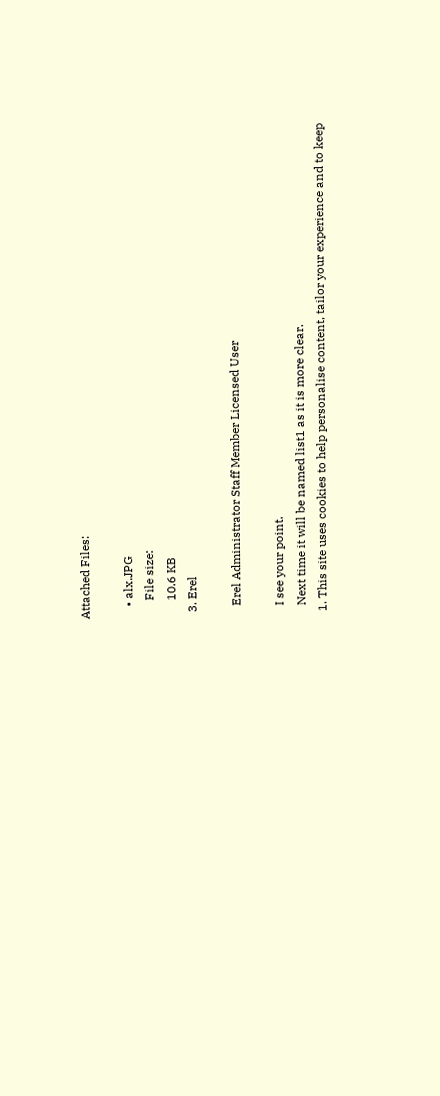Attached Files:

    • alx.JPG
      File size:
      10.6 KB
  3. Erel

    Erel Administrator Staff Member Licensed User

    I see your point.
    Next time it will be named list1 as it is more clear.
  1. This site uses cookies to help personalise content, tailor your experience and to keep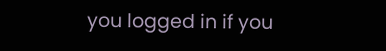you logged in if you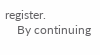register.
    By continuing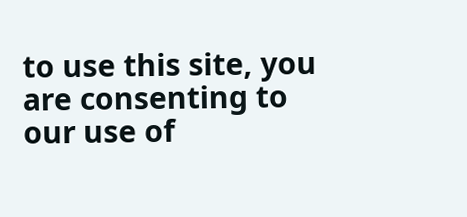to use this site, you are consenting to our use of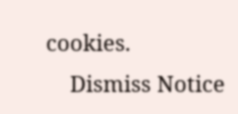cookies.
    Dismiss Notice